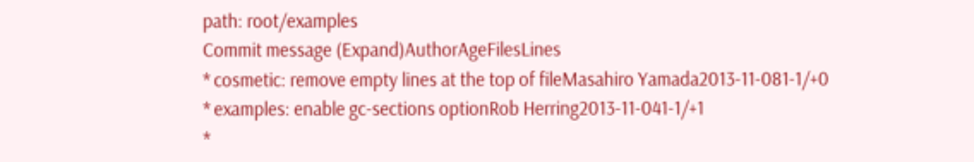path: root/examples
Commit message (Expand)AuthorAgeFilesLines
* cosmetic: remove empty lines at the top of fileMasahiro Yamada2013-11-081-1/+0
* examples: enable gc-sections optionRob Herring2013-11-041-1/+1
*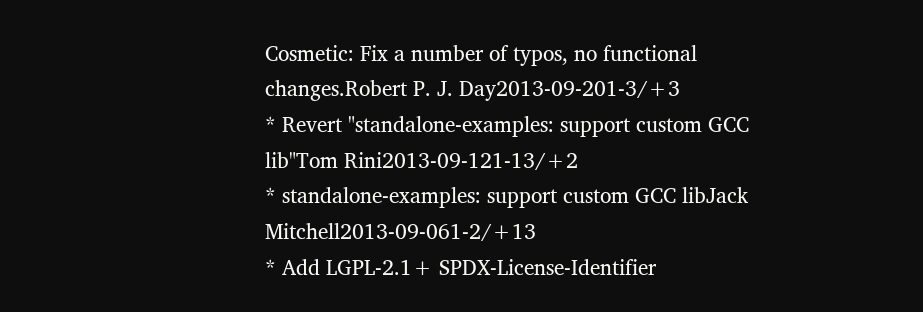Cosmetic: Fix a number of typos, no functional changes.Robert P. J. Day2013-09-201-3/+3
* Revert "standalone-examples: support custom GCC lib"Tom Rini2013-09-121-13/+2
* standalone-examples: support custom GCC libJack Mitchell2013-09-061-2/+13
* Add LGPL-2.1+ SPDX-License-Identifier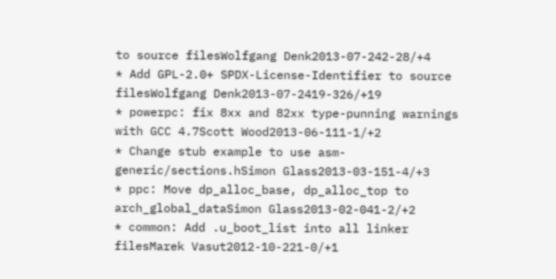to source filesWolfgang Denk2013-07-242-28/+4
* Add GPL-2.0+ SPDX-License-Identifier to source filesWolfgang Denk2013-07-2419-326/+19
* powerpc: fix 8xx and 82xx type-punning warnings with GCC 4.7Scott Wood2013-06-111-1/+2
* Change stub example to use asm-generic/sections.hSimon Glass2013-03-151-4/+3
* ppc: Move dp_alloc_base, dp_alloc_top to arch_global_dataSimon Glass2013-02-041-2/+2
* common: Add .u_boot_list into all linker filesMarek Vasut2012-10-221-0/+1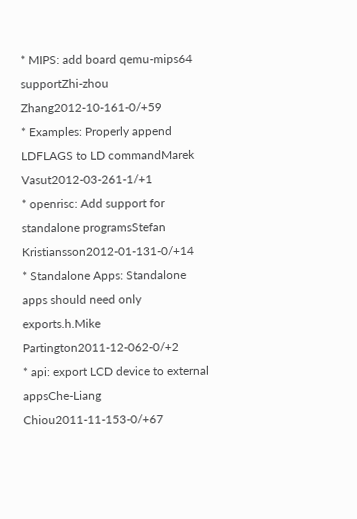* MIPS: add board qemu-mips64 supportZhi-zhou Zhang2012-10-161-0/+59
* Examples: Properly append LDFLAGS to LD commandMarek Vasut2012-03-261-1/+1
* openrisc: Add support for standalone programsStefan Kristiansson2012-01-131-0/+14
* Standalone Apps: Standalone apps should need only exports.h.Mike Partington2011-12-062-0/+2
* api: export LCD device to external appsChe-Liang Chiou2011-11-153-0/+67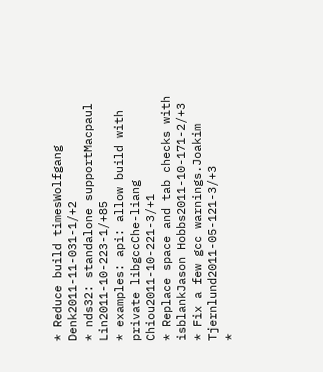* Reduce build timesWolfgang Denk2011-11-031-1/+2
* nds32: standalone supportMacpaul Lin2011-10-223-1/+85
* examples: api: allow build with private libgccChe-liang Chiou2011-10-221-3/+1
* Replace space and tab checks with isblankJason Hobbs2011-10-171-2/+3
* Fix a few gcc warnings.Joakim Tjernlund2011-05-121-3/+3
*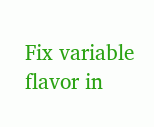Fix variable flavor in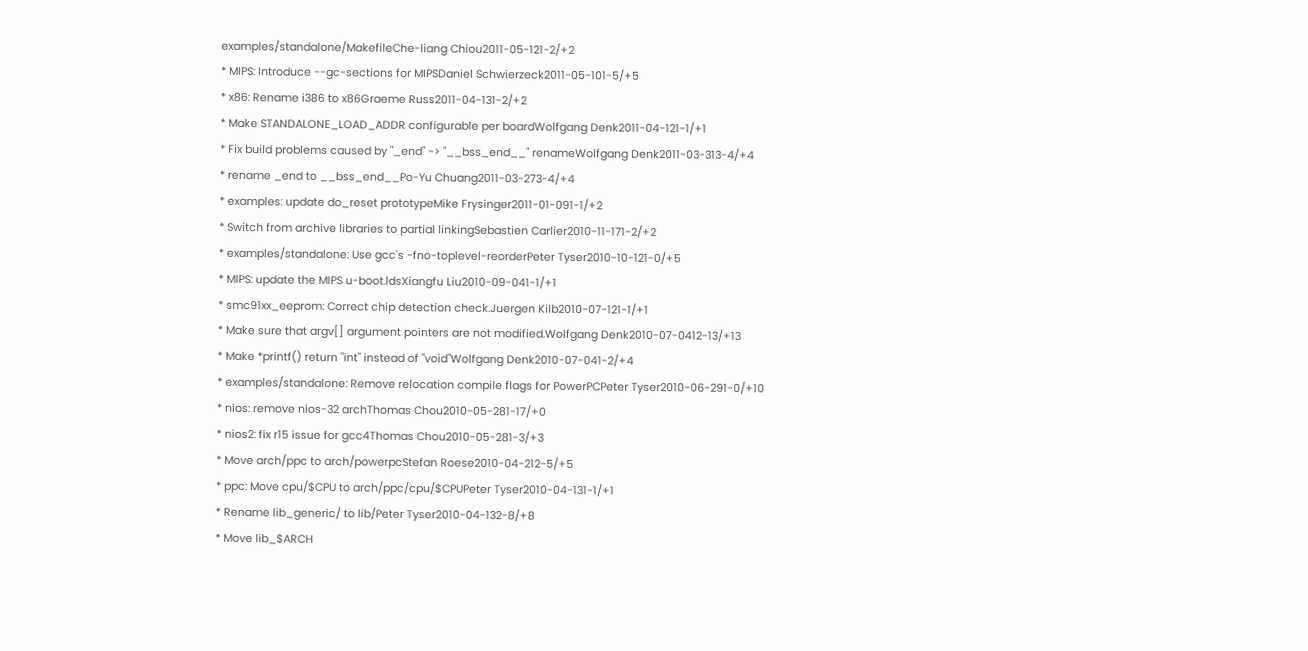examples/standalone/MakefileChe-liang Chiou2011-05-121-2/+2
* MIPS: Introduce --gc-sections for MIPSDaniel Schwierzeck2011-05-101-5/+5
* x86: Rename i386 to x86Graeme Russ2011-04-131-2/+2
* Make STANDALONE_LOAD_ADDR configurable per boardWolfgang Denk2011-04-121-1/+1
* Fix build problems caused by "_end" -> "__bss_end__" renameWolfgang Denk2011-03-313-4/+4
* rename _end to __bss_end__Po-Yu Chuang2011-03-273-4/+4
* examples: update do_reset prototypeMike Frysinger2011-01-091-1/+2
* Switch from archive libraries to partial linkingSebastien Carlier2010-11-171-2/+2
* examples/standalone: Use gcc's -fno-toplevel-reorderPeter Tyser2010-10-121-0/+5
* MIPS: update the MIPS u-boot.ldsXiangfu Liu2010-09-041-1/+1
* smc91xx_eeprom: Correct chip detection check.Juergen Kilb2010-07-121-1/+1
* Make sure that argv[] argument pointers are not modified.Wolfgang Denk2010-07-0412-13/+13
* Make *printf() return "int" instead of "void"Wolfgang Denk2010-07-041-2/+4
* examples/standalone: Remove relocation compile flags for PowerPCPeter Tyser2010-06-291-0/+10
* nios: remove nios-32 archThomas Chou2010-05-281-17/+0
* nios2: fix r15 issue for gcc4Thomas Chou2010-05-281-3/+3
* Move arch/ppc to arch/powerpcStefan Roese2010-04-212-5/+5
* ppc: Move cpu/$CPU to arch/ppc/cpu/$CPUPeter Tyser2010-04-131-1/+1
* Rename lib_generic/ to lib/Peter Tyser2010-04-132-8/+8
* Move lib_$ARCH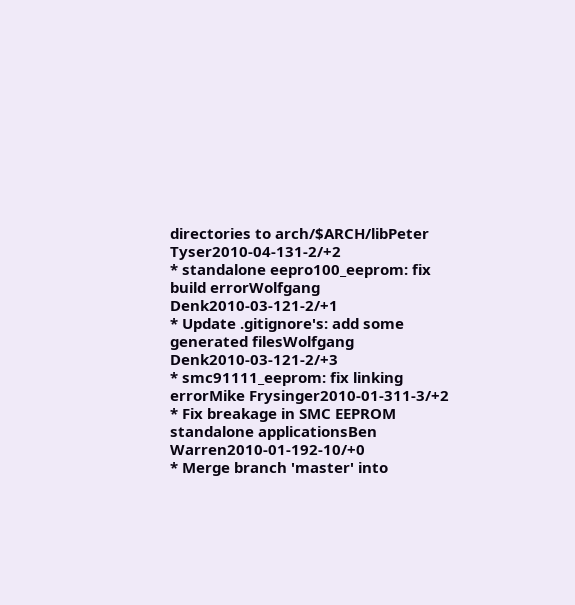directories to arch/$ARCH/libPeter Tyser2010-04-131-2/+2
* standalone eepro100_eeprom: fix build errorWolfgang Denk2010-03-121-2/+1
* Update .gitignore's: add some generated filesWolfgang Denk2010-03-121-2/+3
* smc91111_eeprom: fix linking errorMike Frysinger2010-01-311-3/+2
* Fix breakage in SMC EEPROM standalone applicationsBen Warren2010-01-192-10/+0
* Merge branch 'master' into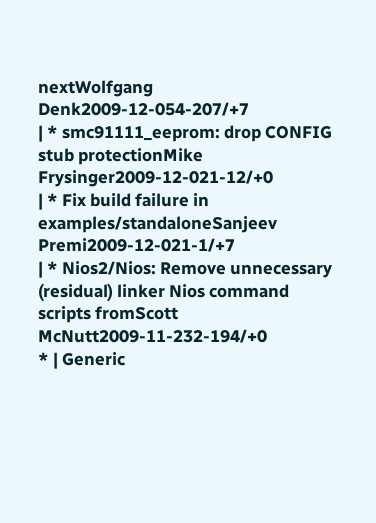nextWolfgang Denk2009-12-054-207/+7
| * smc91111_eeprom: drop CONFIG stub protectionMike Frysinger2009-12-021-12/+0
| * Fix build failure in examples/standaloneSanjeev Premi2009-12-021-1/+7
| * Nios2/Nios: Remove unnecessary (residual) linker Nios command scripts fromScott McNutt2009-11-232-194/+0
* | Generic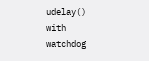udelay() with watchdog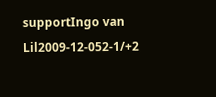supportIngo van Lil2009-12-052-1/+2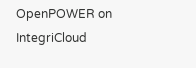OpenPOWER on IntegriCloud